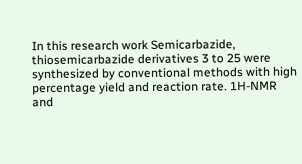In this research work Semicarbazide, thiosemicarbazide derivatives 3 to 25 were synthesized by conventional methods with high percentage yield and reaction rate. 1H-NMR and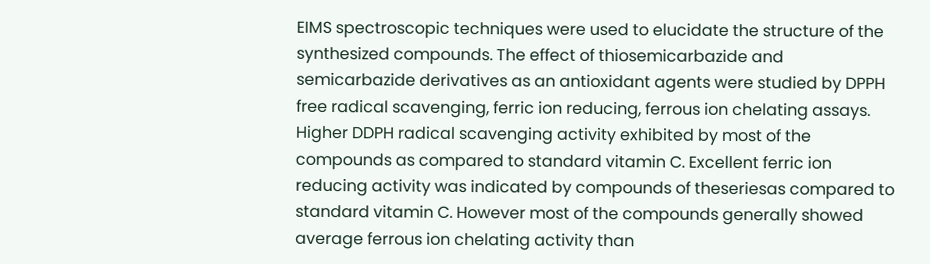EIMS spectroscopic techniques were used to elucidate the structure of the synthesized compounds. The effect of thiosemicarbazide and semicarbazide derivatives as an antioxidant agents were studied by DPPH free radical scavenging, ferric ion reducing, ferrous ion chelating assays. Higher DDPH radical scavenging activity exhibited by most of the compounds as compared to standard vitamin C. Excellent ferric ion reducing activity was indicated by compounds of theseriesas compared to standard vitamin C. However most of the compounds generally showed average ferrous ion chelating activity than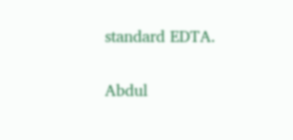standard EDTA.

Abdul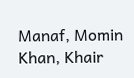Manaf, Momin Khan, Khair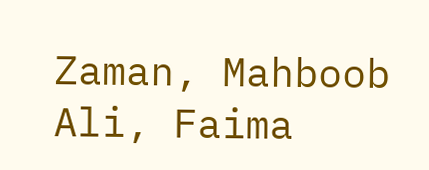Zaman, Mahboob Ali, Faima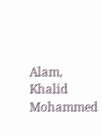Alam, Khalid Mohammed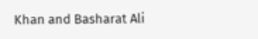Khan and Basharat Ali